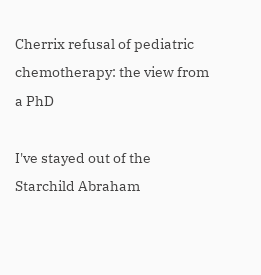Cherrix refusal of pediatric chemotherapy: the view from a PhD

I've stayed out of the Starchild Abraham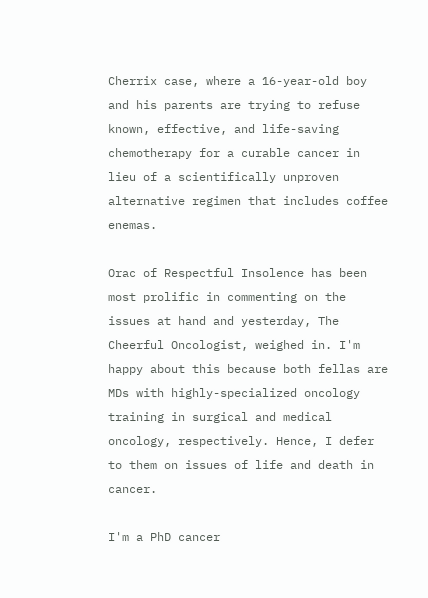Cherrix case, where a 16-year-old boy and his parents are trying to refuse known, effective, and life-saving chemotherapy for a curable cancer in lieu of a scientifically unproven alternative regimen that includes coffee enemas.

Orac of Respectful Insolence has been most prolific in commenting on the issues at hand and yesterday, The Cheerful Oncologist, weighed in. I'm happy about this because both fellas are MDs with highly-specialized oncology training in surgical and medical oncology, respectively. Hence, I defer to them on issues of life and death in cancer.

I'm a PhD cancer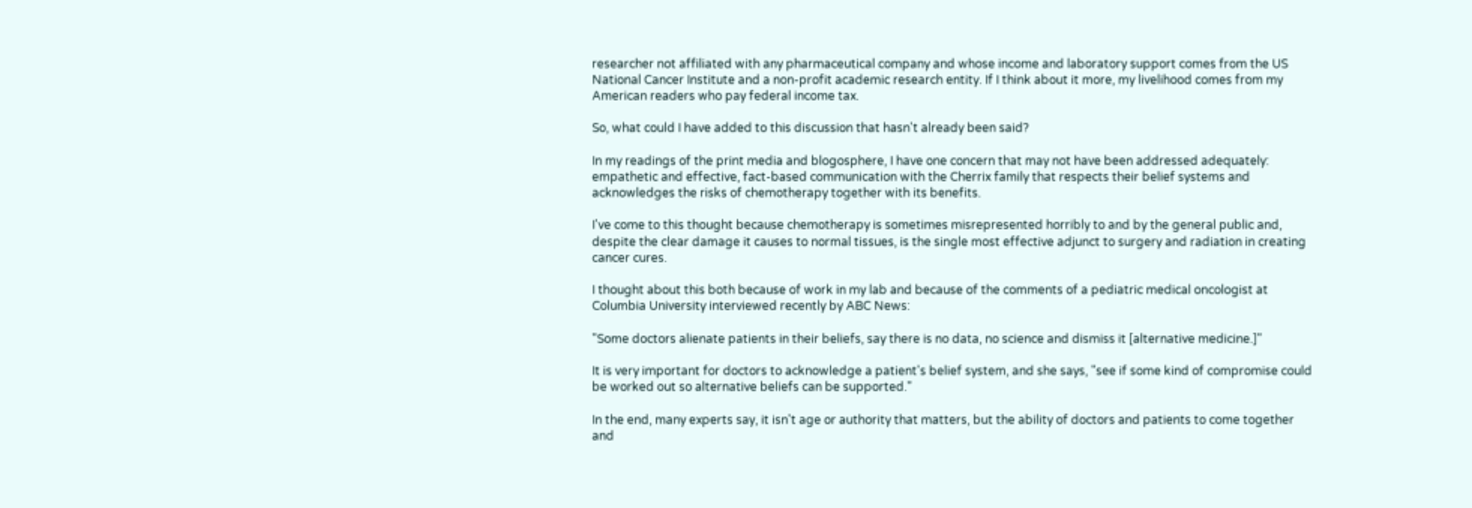researcher not affiliated with any pharmaceutical company and whose income and laboratory support comes from the US National Cancer Institute and a non-profit academic research entity. If I think about it more, my livelihood comes from my American readers who pay federal income tax.

So, what could I have added to this discussion that hasn't already been said?

In my readings of the print media and blogosphere, I have one concern that may not have been addressed adequately: empathetic and effective, fact-based communication with the Cherrix family that respects their belief systems and acknowledges the risks of chemotherapy together with its benefits.

I've come to this thought because chemotherapy is sometimes misrepresented horribly to and by the general public and, despite the clear damage it causes to normal tissues, is the single most effective adjunct to surgery and radiation in creating cancer cures.

I thought about this both because of work in my lab and because of the comments of a pediatric medical oncologist at Columbia University interviewed recently by ABC News:

"Some doctors alienate patients in their beliefs, say there is no data, no science and dismiss it [alternative medicine.]"

It is very important for doctors to acknowledge a patient's belief system, and she says, "see if some kind of compromise could be worked out so alternative beliefs can be supported."

In the end, many experts say, it isn't age or authority that matters, but the ability of doctors and patients to come together and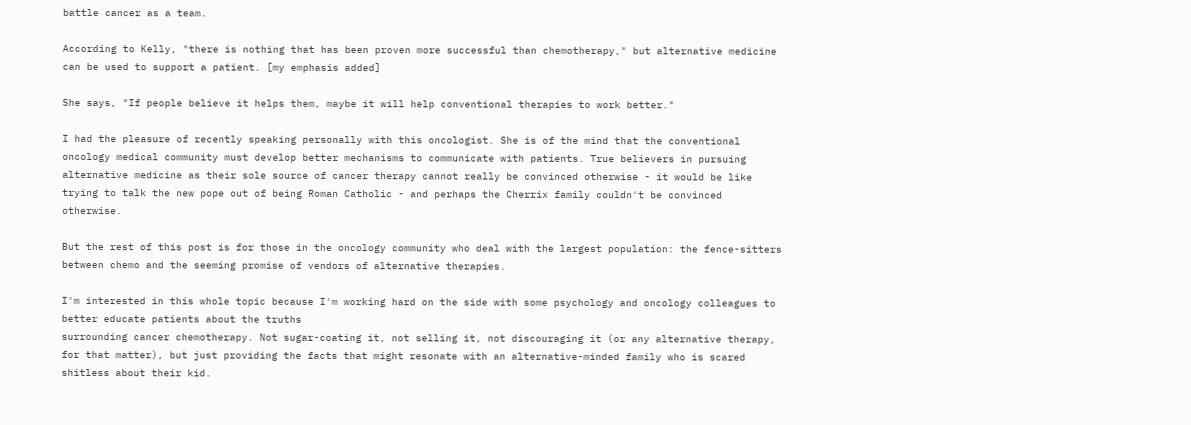battle cancer as a team.

According to Kelly, "there is nothing that has been proven more successful than chemotherapy," but alternative medicine can be used to support a patient. [my emphasis added]

She says, "If people believe it helps them, maybe it will help conventional therapies to work better."

I had the pleasure of recently speaking personally with this oncologist. She is of the mind that the conventional oncology medical community must develop better mechanisms to communicate with patients. True believers in pursuing alternative medicine as their sole source of cancer therapy cannot really be convinced otherwise - it would be like trying to talk the new pope out of being Roman Catholic - and perhaps the Cherrix family couldn't be convinced otherwise.

But the rest of this post is for those in the oncology community who deal with the largest population: the fence-sitters between chemo and the seeming promise of vendors of alternative therapies.

I'm interested in this whole topic because I'm working hard on the side with some psychology and oncology colleagues to better educate patients about the truths
surrounding cancer chemotherapy. Not sugar-coating it, not selling it, not discouraging it (or any alternative therapy, for that matter), but just providing the facts that might resonate with an alternative-minded family who is scared shitless about their kid.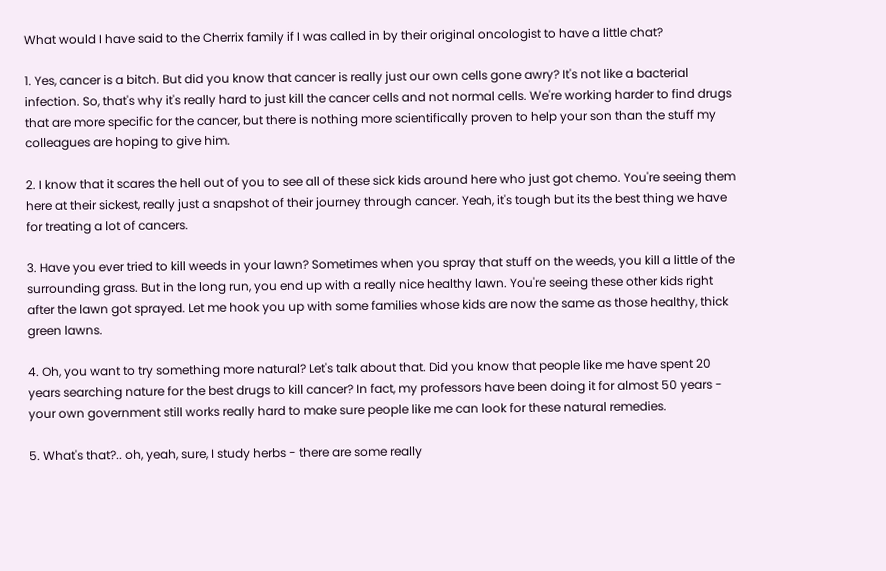What would I have said to the Cherrix family if I was called in by their original oncologist to have a little chat?

1. Yes, cancer is a bitch. But did you know that cancer is really just our own cells gone awry? It's not like a bacterial infection. So, that's why it's really hard to just kill the cancer cells and not normal cells. We're working harder to find drugs that are more specific for the cancer, but there is nothing more scientifically proven to help your son than the stuff my colleagues are hoping to give him.

2. I know that it scares the hell out of you to see all of these sick kids around here who just got chemo. You're seeing them here at their sickest, really just a snapshot of their journey through cancer. Yeah, it's tough but its the best thing we have for treating a lot of cancers.

3. Have you ever tried to kill weeds in your lawn? Sometimes when you spray that stuff on the weeds, you kill a little of the surrounding grass. But in the long run, you end up with a really nice healthy lawn. You're seeing these other kids right after the lawn got sprayed. Let me hook you up with some families whose kids are now the same as those healthy, thick green lawns.

4. Oh, you want to try something more natural? Let's talk about that. Did you know that people like me have spent 20 years searching nature for the best drugs to kill cancer? In fact, my professors have been doing it for almost 50 years - your own government still works really hard to make sure people like me can look for these natural remedies.

5. What's that?.. oh, yeah, sure, I study herbs - there are some really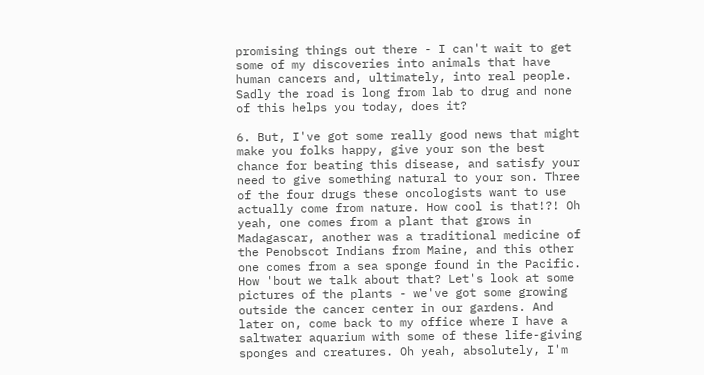promising things out there - I can't wait to get some of my discoveries into animals that have human cancers and, ultimately, into real people. Sadly the road is long from lab to drug and none of this helps you today, does it?

6. But, I've got some really good news that might make you folks happy, give your son the best chance for beating this disease, and satisfy your need to give something natural to your son. Three of the four drugs these oncologists want to use actually come from nature. How cool is that!?! Oh yeah, one comes from a plant that grows in Madagascar, another was a traditional medicine of the Penobscot Indians from Maine, and this other one comes from a sea sponge found in the Pacific. How 'bout we talk about that? Let's look at some pictures of the plants - we've got some growing outside the cancer center in our gardens. And later on, come back to my office where I have a saltwater aquarium with some of these life-giving sponges and creatures. Oh yeah, absolutely, I'm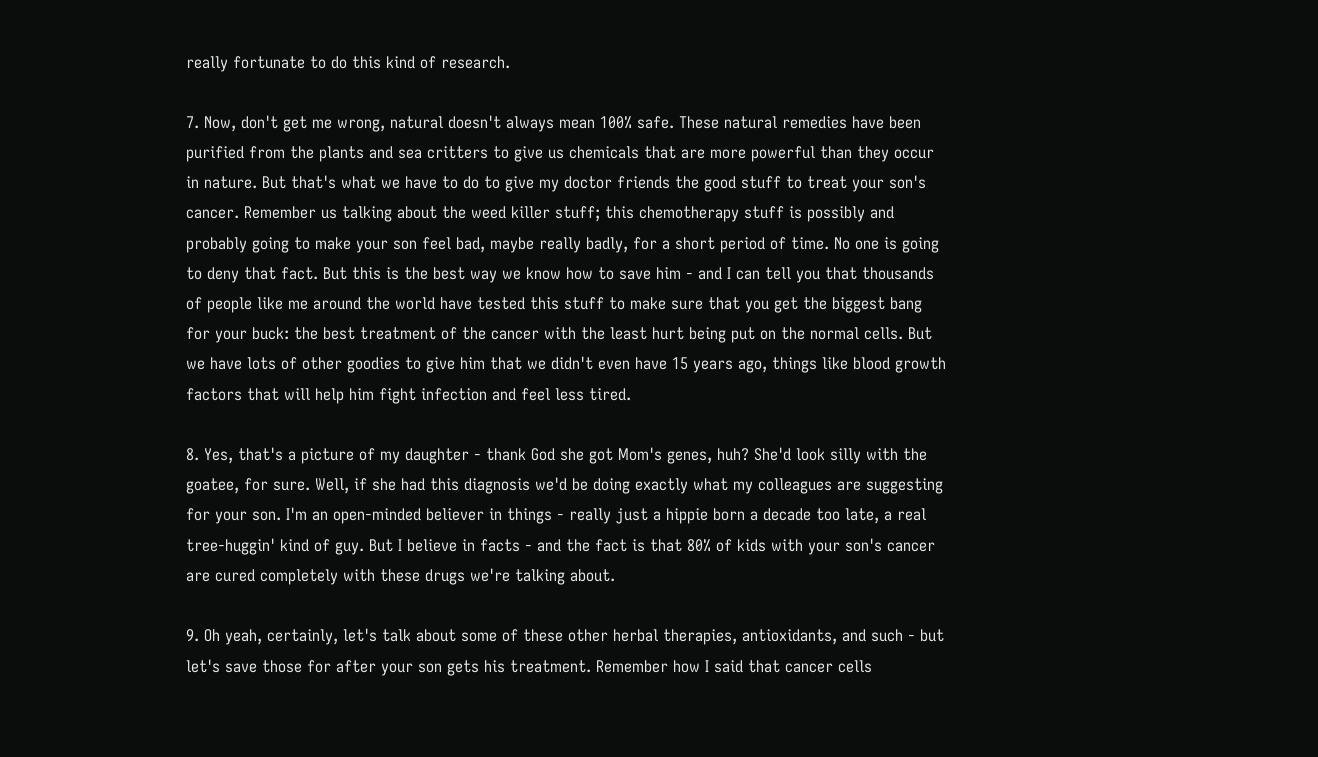really fortunate to do this kind of research.

7. Now, don't get me wrong, natural doesn't always mean 100% safe. These natural remedies have been purified from the plants and sea critters to give us chemicals that are more powerful than they occur in nature. But that's what we have to do to give my doctor friends the good stuff to treat your son's cancer. Remember us talking about the weed killer stuff; this chemotherapy stuff is possibly and probably going to make your son feel bad, maybe really badly, for a short period of time. No one is going to deny that fact. But this is the best way we know how to save him - and I can tell you that thousands of people like me around the world have tested this stuff to make sure that you get the biggest bang for your buck: the best treatment of the cancer with the least hurt being put on the normal cells. But we have lots of other goodies to give him that we didn't even have 15 years ago, things like blood growth factors that will help him fight infection and feel less tired.

8. Yes, that's a picture of my daughter - thank God she got Mom's genes, huh? She'd look silly with the goatee, for sure. Well, if she had this diagnosis we'd be doing exactly what my colleagues are suggesting for your son. I'm an open-minded believer in things - really just a hippie born a decade too late, a real tree-huggin' kind of guy. But I believe in facts - and the fact is that 80% of kids with your son's cancer are cured completely with these drugs we're talking about.

9. Oh yeah, certainly, let's talk about some of these other herbal therapies, antioxidants, and such - but let's save those for after your son gets his treatment. Remember how I said that cancer cells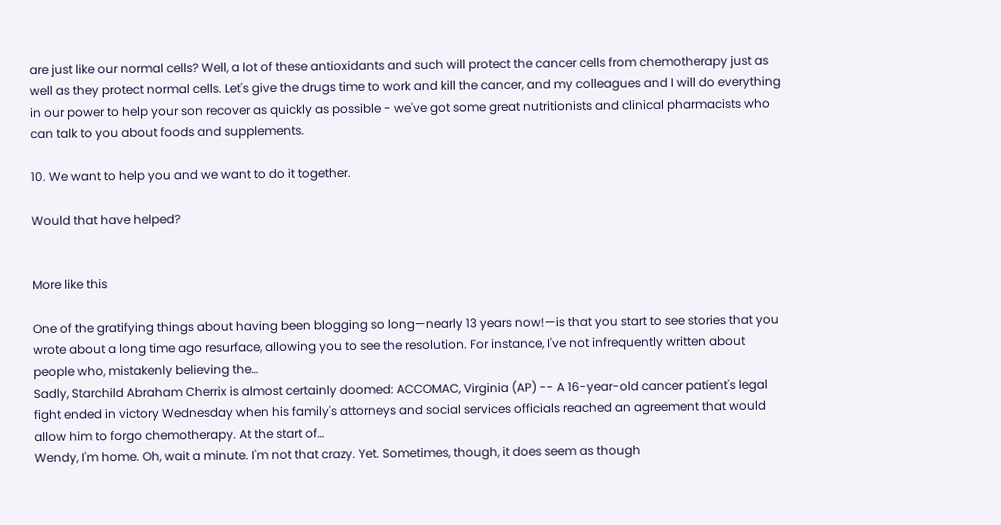are just like our normal cells? Well, a lot of these antioxidants and such will protect the cancer cells from chemotherapy just as well as they protect normal cells. Let's give the drugs time to work and kill the cancer, and my colleagues and I will do everything in our power to help your son recover as quickly as possible - we've got some great nutritionists and clinical pharmacists who can talk to you about foods and supplements.

10. We want to help you and we want to do it together.

Would that have helped?


More like this

One of the gratifying things about having been blogging so long—nearly 13 years now!—is that you start to see stories that you wrote about a long time ago resurface, allowing you to see the resolution. For instance, I've not infrequently written about people who, mistakenly believing the…
Sadly, Starchild Abraham Cherrix is almost certainly doomed: ACCOMAC, Virginia (AP) -- A 16-year-old cancer patient's legal fight ended in victory Wednesday when his family's attorneys and social services officials reached an agreement that would allow him to forgo chemotherapy. At the start of…
Wendy, I'm home. Oh, wait a minute. I'm not that crazy. Yet. Sometimes, though, it does seem as though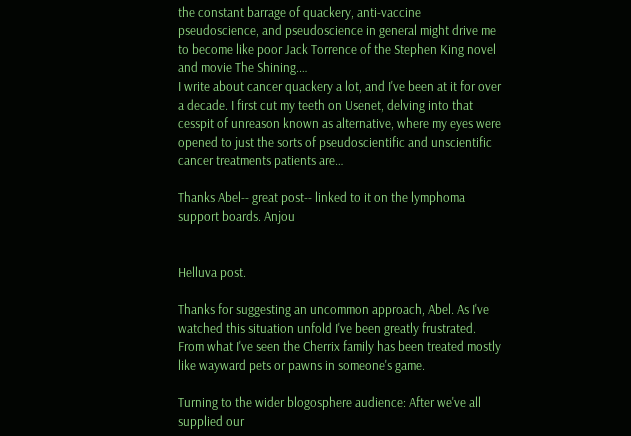the constant barrage of quackery, anti-vaccine pseudoscience, and pseudoscience in general might drive me to become like poor Jack Torrence of the Stephen King novel and movie The Shining.…
I write about cancer quackery a lot, and I've been at it for over a decade. I first cut my teeth on Usenet, delving into that cesspit of unreason known as alternative, where my eyes were opened to just the sorts of pseudoscientific and unscientific cancer treatments patients are…

Thanks Abel-- great post-- linked to it on the lymphoma support boards. Anjou


Helluva post.

Thanks for suggesting an uncommon approach, Abel. As I've watched this situation unfold I've been greatly frustrated. From what I've seen the Cherrix family has been treated mostly like wayward pets or pawns in someone's game.

Turning to the wider blogosphere audience: After we've all supplied our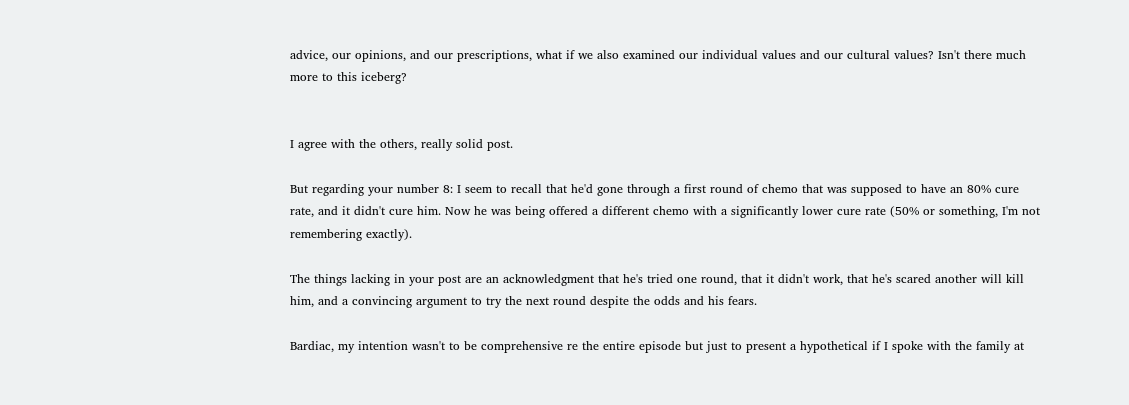advice, our opinions, and our prescriptions, what if we also examined our individual values and our cultural values? Isn't there much more to this iceberg?


I agree with the others, really solid post.

But regarding your number 8: I seem to recall that he'd gone through a first round of chemo that was supposed to have an 80% cure rate, and it didn't cure him. Now he was being offered a different chemo with a significantly lower cure rate (50% or something, I'm not remembering exactly).

The things lacking in your post are an acknowledgment that he's tried one round, that it didn't work, that he's scared another will kill him, and a convincing argument to try the next round despite the odds and his fears.

Bardiac, my intention wasn't to be comprehensive re the entire episode but just to present a hypothetical if I spoke with the family at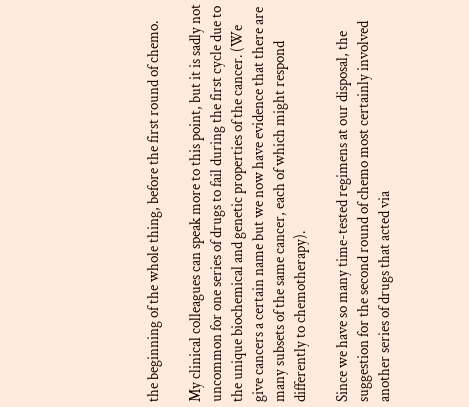the beginning of the whole thing, before the first round of chemo.

My clinical colleagues can speak more to this point, but it is sadly not uncommon for one series of drugs to fail during the first cycle due to the unique biochemical and genetic properties of the cancer. (We give cancers a certain name but we now have evidence that there are many subsets of the same cancer, each of which might respond differently to chemotherapy).

Since we have so many time-tested regimens at our disposal, the suggestion for the second round of chemo most certainly involved another series of drugs that acted via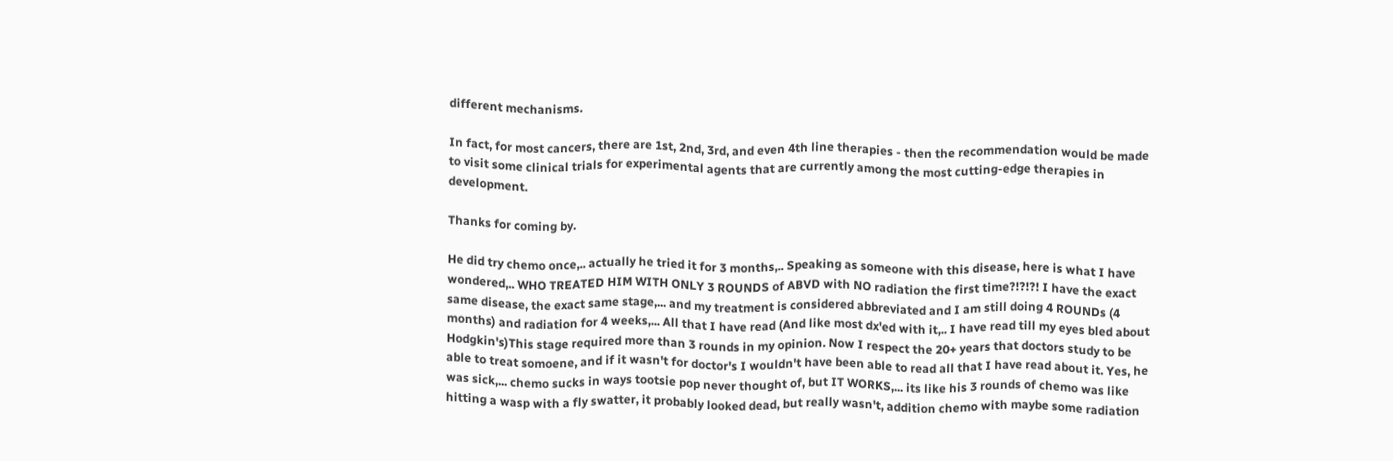different mechanisms.

In fact, for most cancers, there are 1st, 2nd, 3rd, and even 4th line therapies - then the recommendation would be made to visit some clinical trials for experimental agents that are currently among the most cutting-edge therapies in development.

Thanks for coming by.

He did try chemo once,.. actually he tried it for 3 months,.. Speaking as someone with this disease, here is what I have wondered,.. WHO TREATED HIM WITH ONLY 3 ROUNDS of ABVD with NO radiation the first time?!?!?! I have the exact same disease, the exact same stage,... and my treatment is considered abbreviated and I am still doing 4 ROUNDs (4 months) and radiation for 4 weeks,... All that I have read (And like most dx'ed with it,.. I have read till my eyes bled about Hodgkin's)This stage required more than 3 rounds in my opinion. Now I respect the 20+ years that doctors study to be able to treat somoene, and if it wasn't for doctor's I wouldn't have been able to read all that I have read about it. Yes, he was sick,... chemo sucks in ways tootsie pop never thought of, but IT WORKS,... its like his 3 rounds of chemo was like hitting a wasp with a fly swatter, it probably looked dead, but really wasn't, addition chemo with maybe some radiation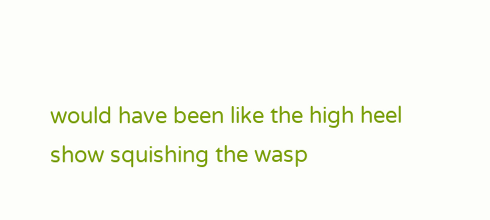would have been like the high heel show squishing the wasp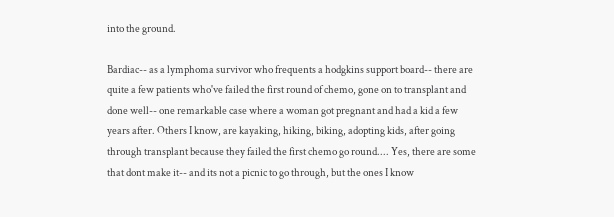into the ground.

Bardiac-- as a lymphoma survivor who frequents a hodgkins support board-- there are quite a few patients who've failed the first round of chemo, gone on to transplant and done well-- one remarkable case where a woman got pregnant and had a kid a few years after. Others I know, are kayaking, hiking, biking, adopting kids, after going through transplant because they failed the first chemo go round.... Yes, there are some that dont make it-- and its not a picnic to go through, but the ones I know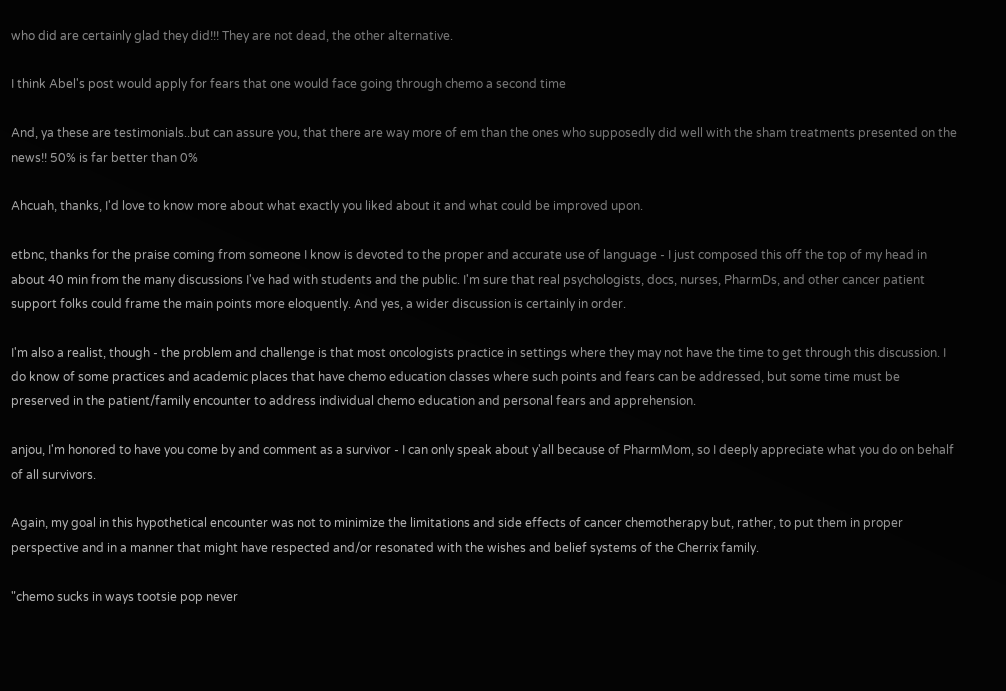who did are certainly glad they did!!! They are not dead, the other alternative.

I think Abel's post would apply for fears that one would face going through chemo a second time

And, ya these are testimonials..but can assure you, that there are way more of em than the ones who supposedly did well with the sham treatments presented on the news!! 50% is far better than 0%

Ahcuah, thanks, I'd love to know more about what exactly you liked about it and what could be improved upon.

etbnc, thanks for the praise coming from someone I know is devoted to the proper and accurate use of language - I just composed this off the top of my head in about 40 min from the many discussions I've had with students and the public. I'm sure that real psychologists, docs, nurses, PharmDs, and other cancer patient support folks could frame the main points more eloquently. And yes, a wider discussion is certainly in order.

I'm also a realist, though - the problem and challenge is that most oncologists practice in settings where they may not have the time to get through this discussion. I do know of some practices and academic places that have chemo education classes where such points and fears can be addressed, but some time must be preserved in the patient/family encounter to address individual chemo education and personal fears and apprehension.

anjou, I'm honored to have you come by and comment as a survivor - I can only speak about y'all because of PharmMom, so I deeply appreciate what you do on behalf of all survivors.

Again, my goal in this hypothetical encounter was not to minimize the limitations and side effects of cancer chemotherapy but, rather, to put them in proper perspective and in a manner that might have respected and/or resonated with the wishes and belief systems of the Cherrix family.

"chemo sucks in ways tootsie pop never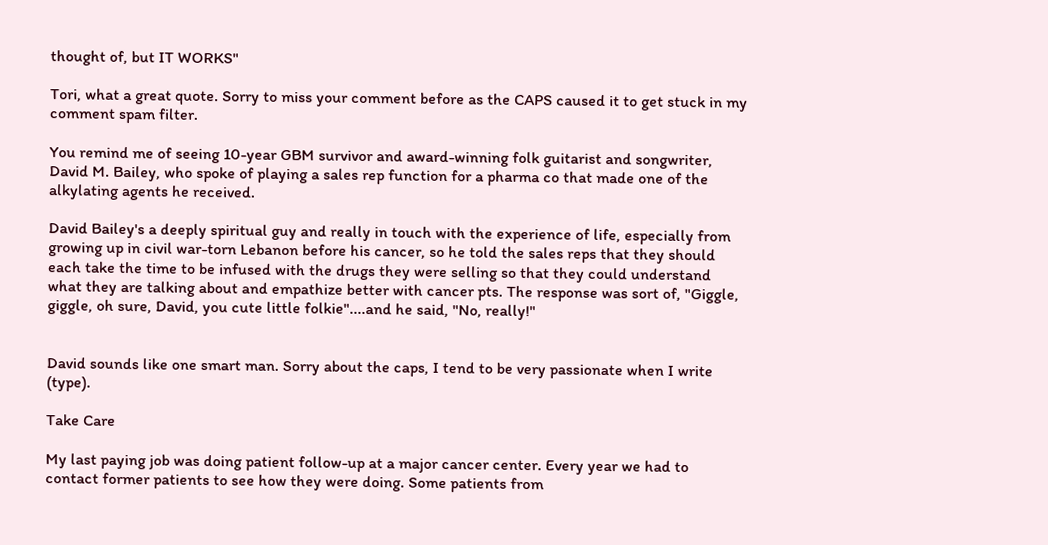thought of, but IT WORKS"

Tori, what a great quote. Sorry to miss your comment before as the CAPS caused it to get stuck in my comment spam filter.

You remind me of seeing 10-year GBM survivor and award-winning folk guitarist and songwriter, David M. Bailey, who spoke of playing a sales rep function for a pharma co that made one of the alkylating agents he received.

David Bailey's a deeply spiritual guy and really in touch with the experience of life, especially from growing up in civil war-torn Lebanon before his cancer, so he told the sales reps that they should each take the time to be infused with the drugs they were selling so that they could understand what they are talking about and empathize better with cancer pts. The response was sort of, "Giggle, giggle, oh sure, David, you cute little folkie"....and he said, "No, really!"


David sounds like one smart man. Sorry about the caps, I tend to be very passionate when I write (type).

Take Care

My last paying job was doing patient follow-up at a major cancer center. Every year we had to contact former patients to see how they were doing. Some patients from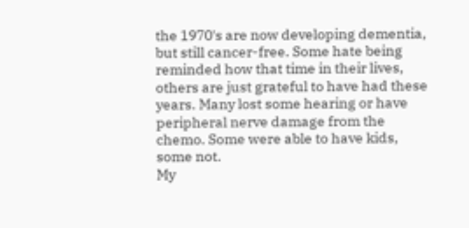the 1970's are now developing dementia, but still cancer-free. Some hate being reminded how that time in their lives, others are just grateful to have had these years. Many lost some hearing or have peripheral nerve damage from the chemo. Some were able to have kids, some not.
My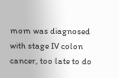mom was diagnosed with stage IV colon cancer, too late to do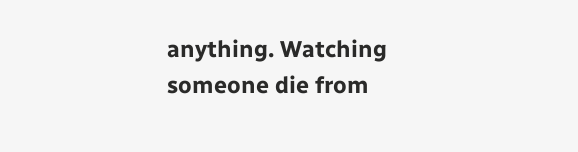anything. Watching someone die from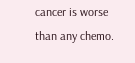cancer is worse than any chemo.